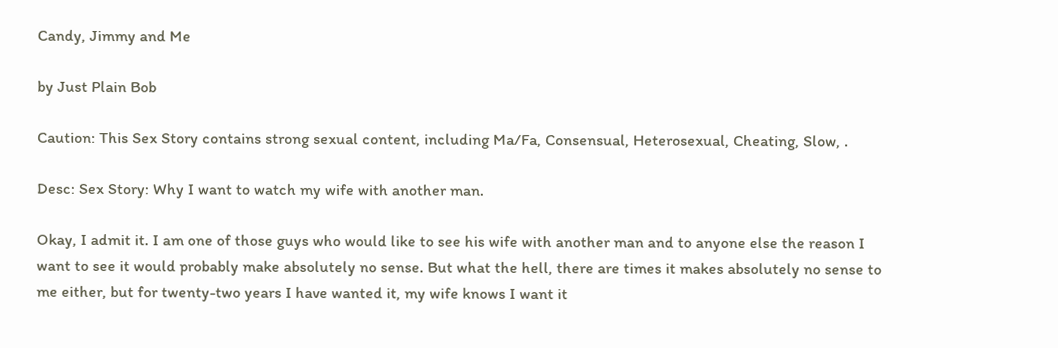Candy, Jimmy and Me

by Just Plain Bob

Caution: This Sex Story contains strong sexual content, including Ma/Fa, Consensual, Heterosexual, Cheating, Slow, .

Desc: Sex Story: Why I want to watch my wife with another man.

Okay, I admit it. I am one of those guys who would like to see his wife with another man and to anyone else the reason I want to see it would probably make absolutely no sense. But what the hell, there are times it makes absolutely no sense to me either, but for twenty-two years I have wanted it, my wife knows I want it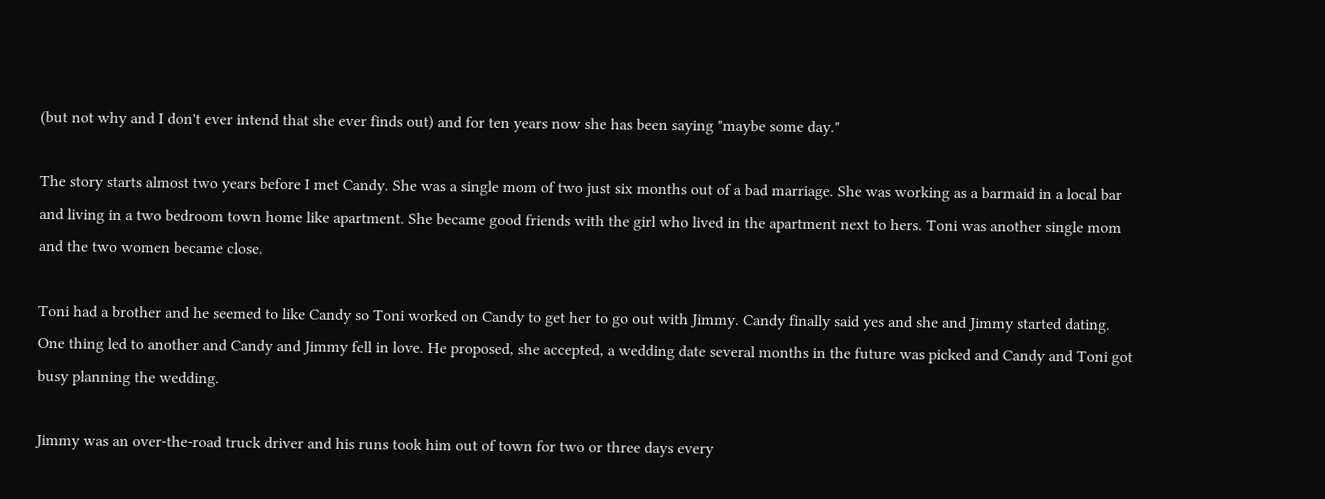(but not why and I don't ever intend that she ever finds out) and for ten years now she has been saying "maybe some day."

The story starts almost two years before I met Candy. She was a single mom of two just six months out of a bad marriage. She was working as a barmaid in a local bar and living in a two bedroom town home like apartment. She became good friends with the girl who lived in the apartment next to hers. Toni was another single mom and the two women became close.

Toni had a brother and he seemed to like Candy so Toni worked on Candy to get her to go out with Jimmy. Candy finally said yes and she and Jimmy started dating. One thing led to another and Candy and Jimmy fell in love. He proposed, she accepted, a wedding date several months in the future was picked and Candy and Toni got busy planning the wedding.

Jimmy was an over-the-road truck driver and his runs took him out of town for two or three days every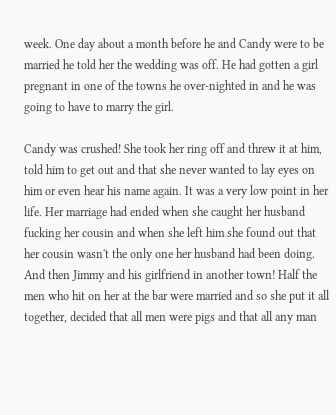week. One day about a month before he and Candy were to be married he told her the wedding was off. He had gotten a girl pregnant in one of the towns he over-nighted in and he was going to have to marry the girl.

Candy was crushed! She took her ring off and threw it at him, told him to get out and that she never wanted to lay eyes on him or even hear his name again. It was a very low point in her life. Her marriage had ended when she caught her husband fucking her cousin and when she left him she found out that her cousin wasn't the only one her husband had been doing. And then Jimmy and his girlfriend in another town! Half the men who hit on her at the bar were married and so she put it all together, decided that all men were pigs and that all any man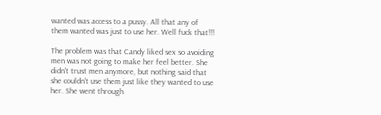wanted was access to a pussy. All that any of them wanted was just to use her. Well fuck that!!!

The problem was that Candy liked sex so avoiding men was not going to make her feel better. She didn't trust men anymore, but nothing said that she couldn't use them just like they wanted to use her. She went through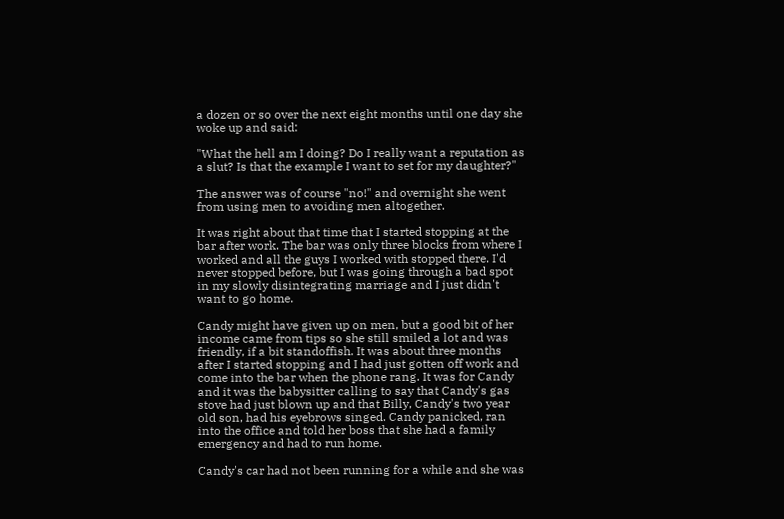a dozen or so over the next eight months until one day she woke up and said:

"What the hell am I doing? Do I really want a reputation as a slut? Is that the example I want to set for my daughter?"

The answer was of course "no!" and overnight she went from using men to avoiding men altogether.

It was right about that time that I started stopping at the bar after work. The bar was only three blocks from where I worked and all the guys I worked with stopped there. I'd never stopped before, but I was going through a bad spot in my slowly disintegrating marriage and I just didn't want to go home.

Candy might have given up on men, but a good bit of her income came from tips so she still smiled a lot and was friendly, if a bit standoffish. It was about three months after I started stopping and I had just gotten off work and come into the bar when the phone rang. It was for Candy and it was the babysitter calling to say that Candy's gas stove had just blown up and that Billy, Candy's two year old son, had his eyebrows singed. Candy panicked, ran into the office and told her boss that she had a family emergency and had to run home.

Candy's car had not been running for a while and she was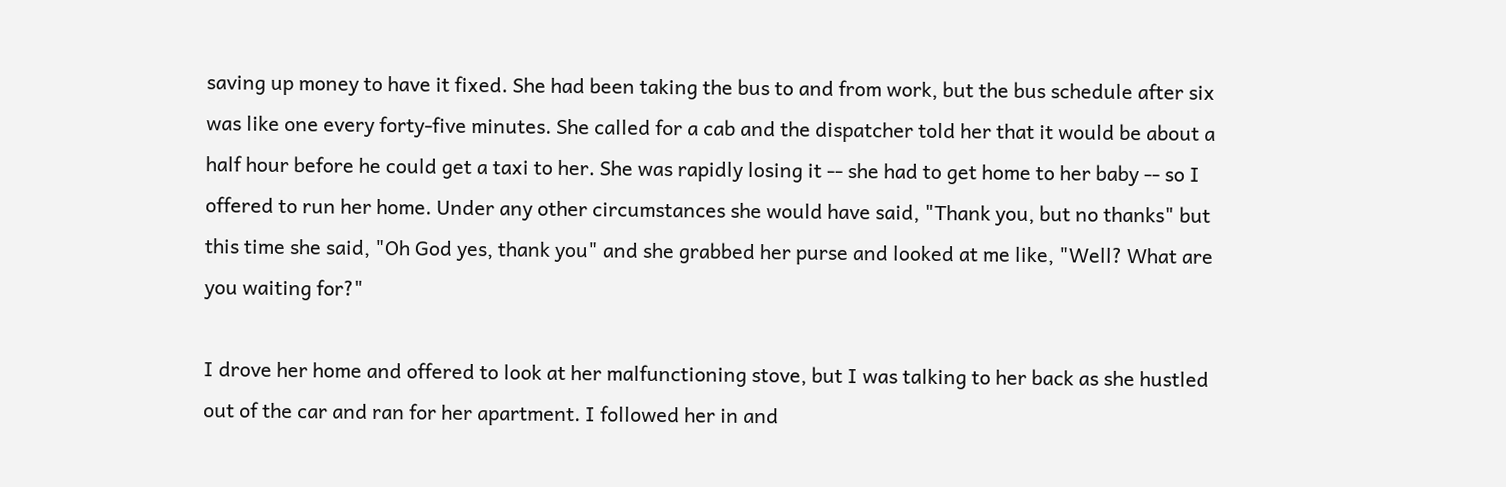saving up money to have it fixed. She had been taking the bus to and from work, but the bus schedule after six was like one every forty-five minutes. She called for a cab and the dispatcher told her that it would be about a half hour before he could get a taxi to her. She was rapidly losing it -- she had to get home to her baby -- so I offered to run her home. Under any other circumstances she would have said, "Thank you, but no thanks" but this time she said, "Oh God yes, thank you" and she grabbed her purse and looked at me like, "Well? What are you waiting for?"

I drove her home and offered to look at her malfunctioning stove, but I was talking to her back as she hustled out of the car and ran for her apartment. I followed her in and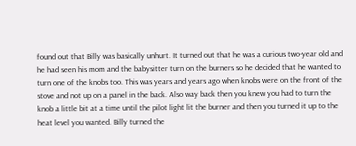found out that Billy was basically unhurt. It turned out that he was a curious two-year old and he had seen his mom and the babysitter turn on the burners so he decided that he wanted to turn one of the knobs too. This was years and years ago when knobs were on the front of the stove and not up on a panel in the back. Also way back then you knew you had to turn the knob a little bit at a time until the pilot light lit the burner and then you turned it up to the heat level you wanted. Billy turned the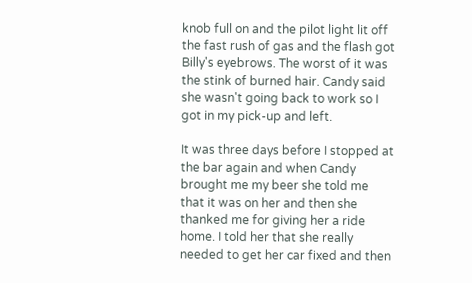knob full on and the pilot light lit off the fast rush of gas and the flash got Billy's eyebrows. The worst of it was the stink of burned hair. Candy said she wasn't going back to work so I got in my pick-up and left.

It was three days before I stopped at the bar again and when Candy brought me my beer she told me that it was on her and then she thanked me for giving her a ride home. I told her that she really needed to get her car fixed and then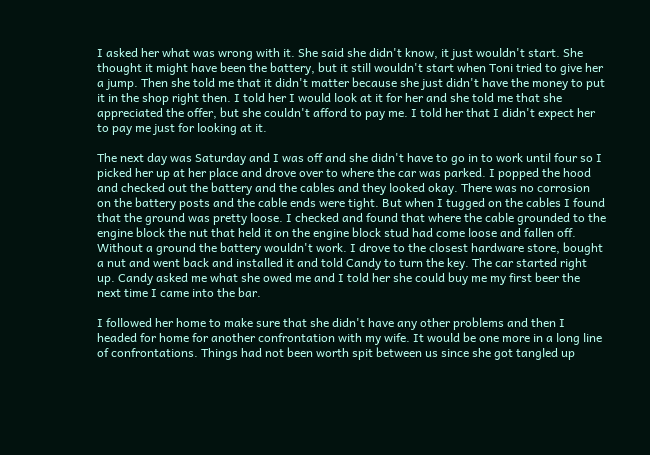I asked her what was wrong with it. She said she didn't know, it just wouldn't start. She thought it might have been the battery, but it still wouldn't start when Toni tried to give her a jump. Then she told me that it didn't matter because she just didn't have the money to put it in the shop right then. I told her I would look at it for her and she told me that she appreciated the offer, but she couldn't afford to pay me. I told her that I didn't expect her to pay me just for looking at it.

The next day was Saturday and I was off and she didn't have to go in to work until four so I picked her up at her place and drove over to where the car was parked. I popped the hood and checked out the battery and the cables and they looked okay. There was no corrosion on the battery posts and the cable ends were tight. But when I tugged on the cables I found that the ground was pretty loose. I checked and found that where the cable grounded to the engine block the nut that held it on the engine block stud had come loose and fallen off. Without a ground the battery wouldn't work. I drove to the closest hardware store, bought a nut and went back and installed it and told Candy to turn the key. The car started right up. Candy asked me what she owed me and I told her she could buy me my first beer the next time I came into the bar.

I followed her home to make sure that she didn't have any other problems and then I headed for home for another confrontation with my wife. It would be one more in a long line of confrontations. Things had not been worth spit between us since she got tangled up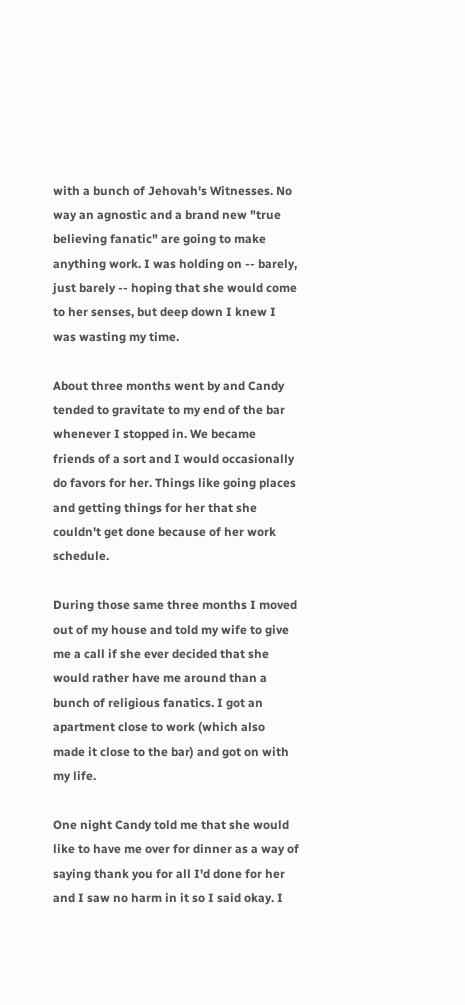with a bunch of Jehovah's Witnesses. No way an agnostic and a brand new "true believing fanatic" are going to make anything work. I was holding on -- barely, just barely -- hoping that she would come to her senses, but deep down I knew I was wasting my time.

About three months went by and Candy tended to gravitate to my end of the bar whenever I stopped in. We became friends of a sort and I would occasionally do favors for her. Things like going places and getting things for her that she couldn't get done because of her work schedule.

During those same three months I moved out of my house and told my wife to give me a call if she ever decided that she would rather have me around than a bunch of religious fanatics. I got an apartment close to work (which also made it close to the bar) and got on with my life.

One night Candy told me that she would like to have me over for dinner as a way of saying thank you for all I'd done for her and I saw no harm in it so I said okay. I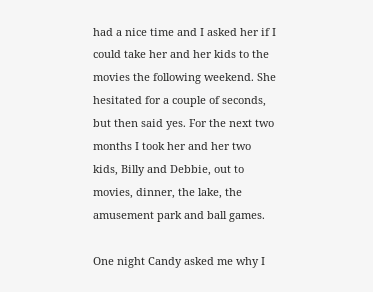had a nice time and I asked her if I could take her and her kids to the movies the following weekend. She hesitated for a couple of seconds, but then said yes. For the next two months I took her and her two kids, Billy and Debbie, out to movies, dinner, the lake, the amusement park and ball games.

One night Candy asked me why I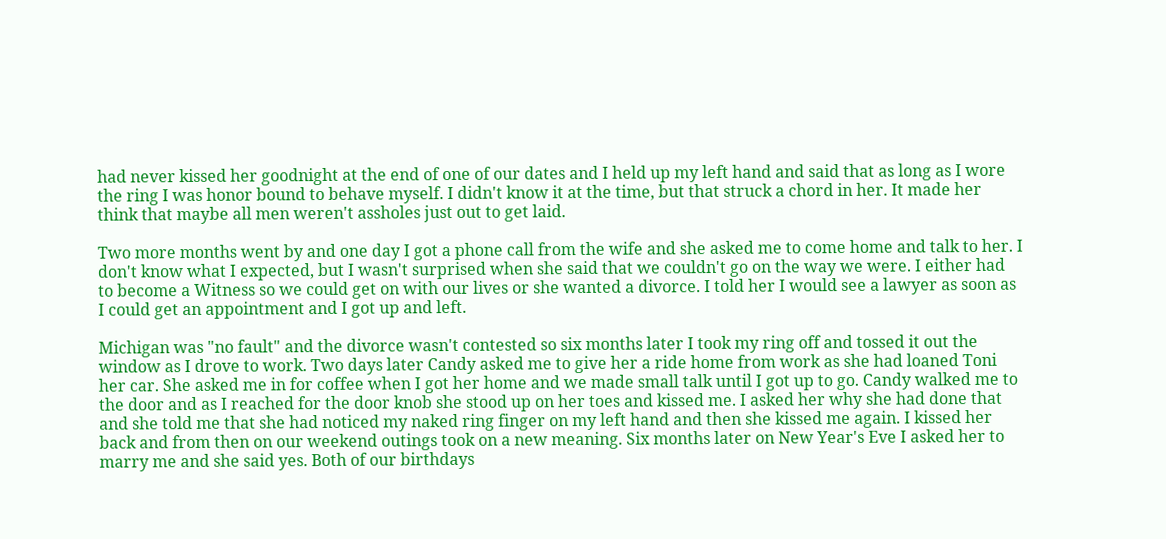had never kissed her goodnight at the end of one of our dates and I held up my left hand and said that as long as I wore the ring I was honor bound to behave myself. I didn't know it at the time, but that struck a chord in her. It made her think that maybe all men weren't assholes just out to get laid.

Two more months went by and one day I got a phone call from the wife and she asked me to come home and talk to her. I don't know what I expected, but I wasn't surprised when she said that we couldn't go on the way we were. I either had to become a Witness so we could get on with our lives or she wanted a divorce. I told her I would see a lawyer as soon as I could get an appointment and I got up and left.

Michigan was "no fault" and the divorce wasn't contested so six months later I took my ring off and tossed it out the window as I drove to work. Two days later Candy asked me to give her a ride home from work as she had loaned Toni her car. She asked me in for coffee when I got her home and we made small talk until I got up to go. Candy walked me to the door and as I reached for the door knob she stood up on her toes and kissed me. I asked her why she had done that and she told me that she had noticed my naked ring finger on my left hand and then she kissed me again. I kissed her back and from then on our weekend outings took on a new meaning. Six months later on New Year's Eve I asked her to marry me and she said yes. Both of our birthdays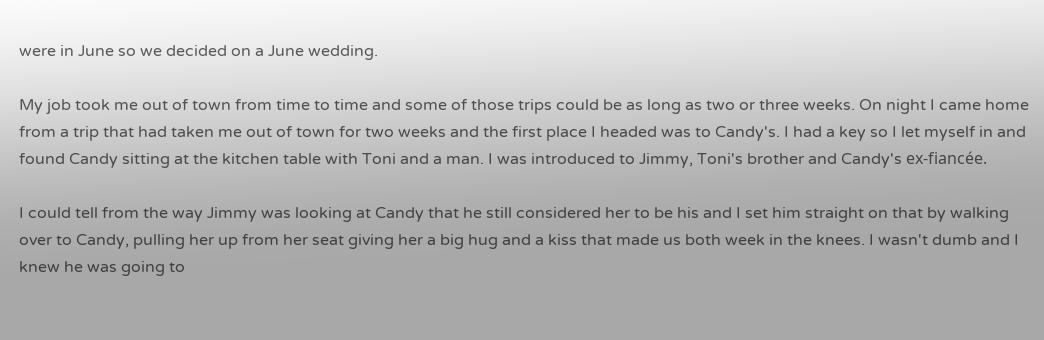were in June so we decided on a June wedding.

My job took me out of town from time to time and some of those trips could be as long as two or three weeks. On night I came home from a trip that had taken me out of town for two weeks and the first place I headed was to Candy's. I had a key so I let myself in and found Candy sitting at the kitchen table with Toni and a man. I was introduced to Jimmy, Toni's brother and Candy's ex-fiancée.

I could tell from the way Jimmy was looking at Candy that he still considered her to be his and I set him straight on that by walking over to Candy, pulling her up from her seat giving her a big hug and a kiss that made us both week in the knees. I wasn't dumb and I knew he was going to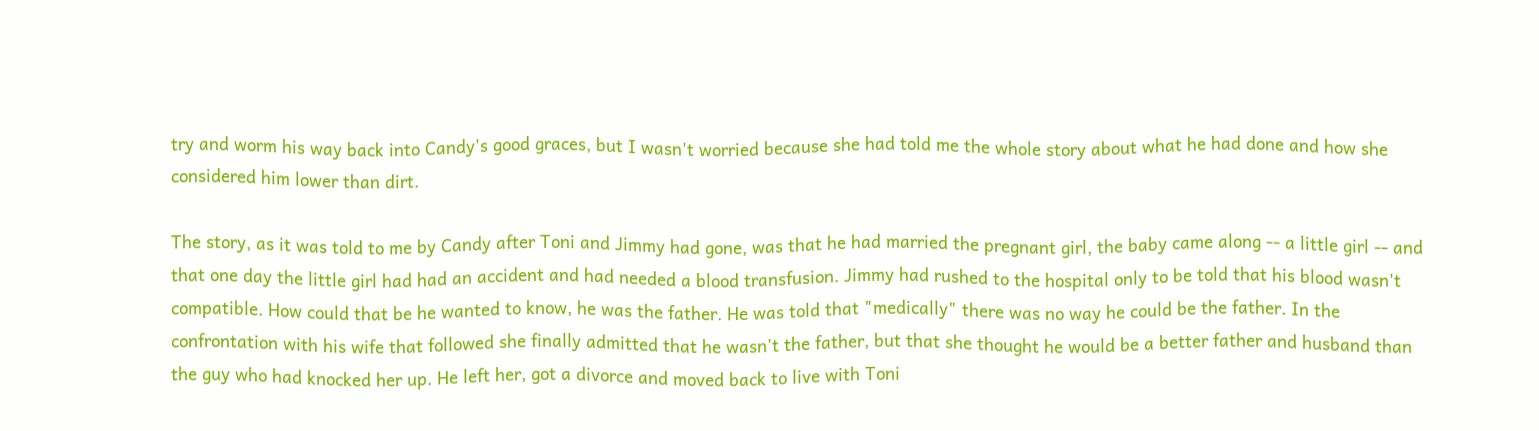try and worm his way back into Candy's good graces, but I wasn't worried because she had told me the whole story about what he had done and how she considered him lower than dirt.

The story, as it was told to me by Candy after Toni and Jimmy had gone, was that he had married the pregnant girl, the baby came along -- a little girl -- and that one day the little girl had had an accident and had needed a blood transfusion. Jimmy had rushed to the hospital only to be told that his blood wasn't compatible. How could that be he wanted to know, he was the father. He was told that "medically" there was no way he could be the father. In the confrontation with his wife that followed she finally admitted that he wasn't the father, but that she thought he would be a better father and husband than the guy who had knocked her up. He left her, got a divorce and moved back to live with Toni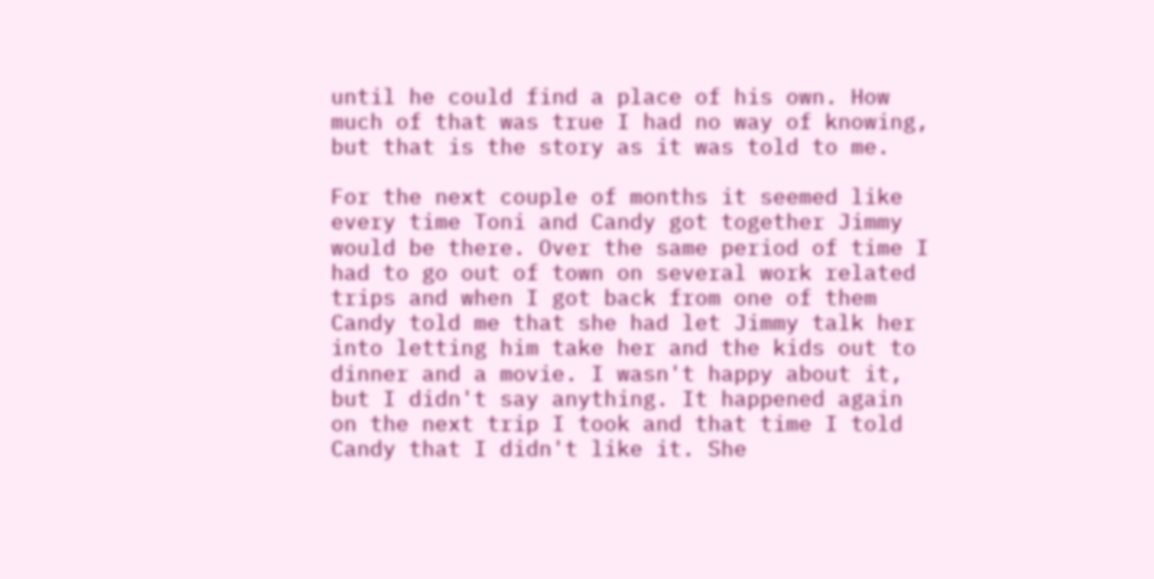until he could find a place of his own. How much of that was true I had no way of knowing, but that is the story as it was told to me.

For the next couple of months it seemed like every time Toni and Candy got together Jimmy would be there. Over the same period of time I had to go out of town on several work related trips and when I got back from one of them Candy told me that she had let Jimmy talk her into letting him take her and the kids out to dinner and a movie. I wasn't happy about it, but I didn't say anything. It happened again on the next trip I took and that time I told Candy that I didn't like it. She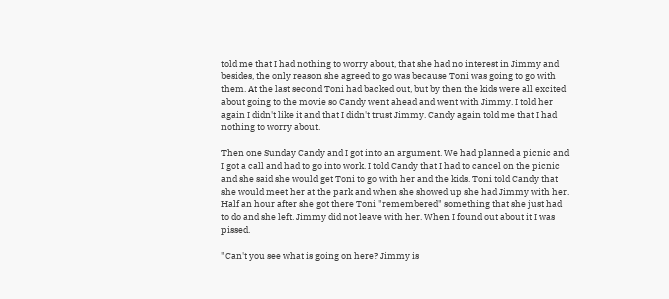told me that I had nothing to worry about, that she had no interest in Jimmy and besides, the only reason she agreed to go was because Toni was going to go with them. At the last second Toni had backed out, but by then the kids were all excited about going to the movie so Candy went ahead and went with Jimmy. I told her again I didn't like it and that I didn't trust Jimmy. Candy again told me that I had nothing to worry about.

Then one Sunday Candy and I got into an argument. We had planned a picnic and I got a call and had to go into work. I told Candy that I had to cancel on the picnic and she said she would get Toni to go with her and the kids. Toni told Candy that she would meet her at the park and when she showed up she had Jimmy with her. Half an hour after she got there Toni "remembered" something that she just had to do and she left. Jimmy did not leave with her. When I found out about it I was pissed.

"Can't you see what is going on here? Jimmy is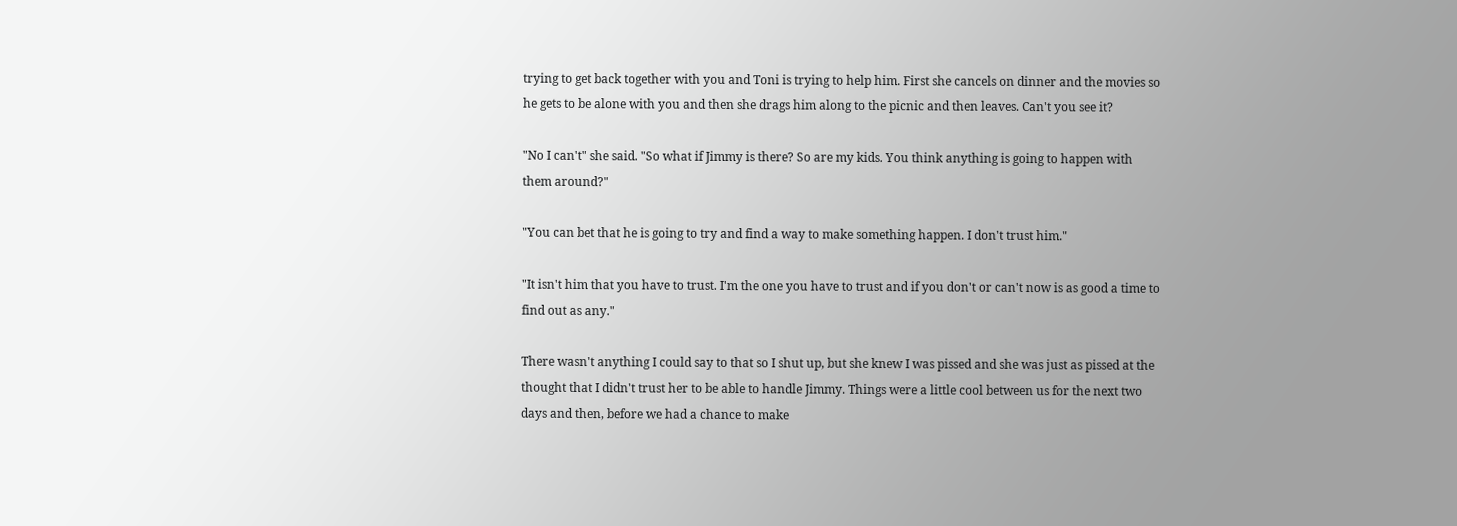trying to get back together with you and Toni is trying to help him. First she cancels on dinner and the movies so he gets to be alone with you and then she drags him along to the picnic and then leaves. Can't you see it?

"No I can't" she said. "So what if Jimmy is there? So are my kids. You think anything is going to happen with them around?"

"You can bet that he is going to try and find a way to make something happen. I don't trust him."

"It isn't him that you have to trust. I'm the one you have to trust and if you don't or can't now is as good a time to find out as any."

There wasn't anything I could say to that so I shut up, but she knew I was pissed and she was just as pissed at the thought that I didn't trust her to be able to handle Jimmy. Things were a little cool between us for the next two days and then, before we had a chance to make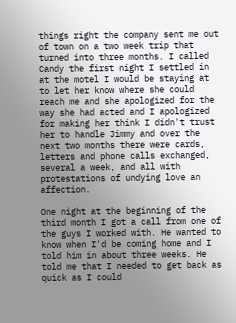things right the company sent me out of town on a two week trip that turned into three months. I called Candy the first night I settled in at the motel I would be staying at to let her know where she could reach me and she apologized for the way she had acted and I apologized for making her think I didn't trust her to handle Jimmy and over the next two months there were cards, letters and phone calls exchanged, several a week, and all with protestations of undying love an affection.

One night at the beginning of the third month I got a call from one of the guys I worked with. He wanted to know when I'd be coming home and I told him in about three weeks. He told me that I needed to get back as quick as I could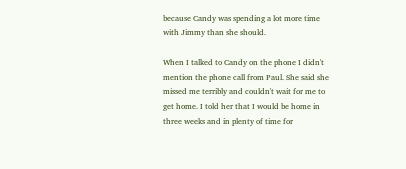because Candy was spending a lot more time with Jimmy than she should.

When I talked to Candy on the phone I didn't mention the phone call from Paul. She said she missed me terribly and couldn't wait for me to get home. I told her that I would be home in three weeks and in plenty of time for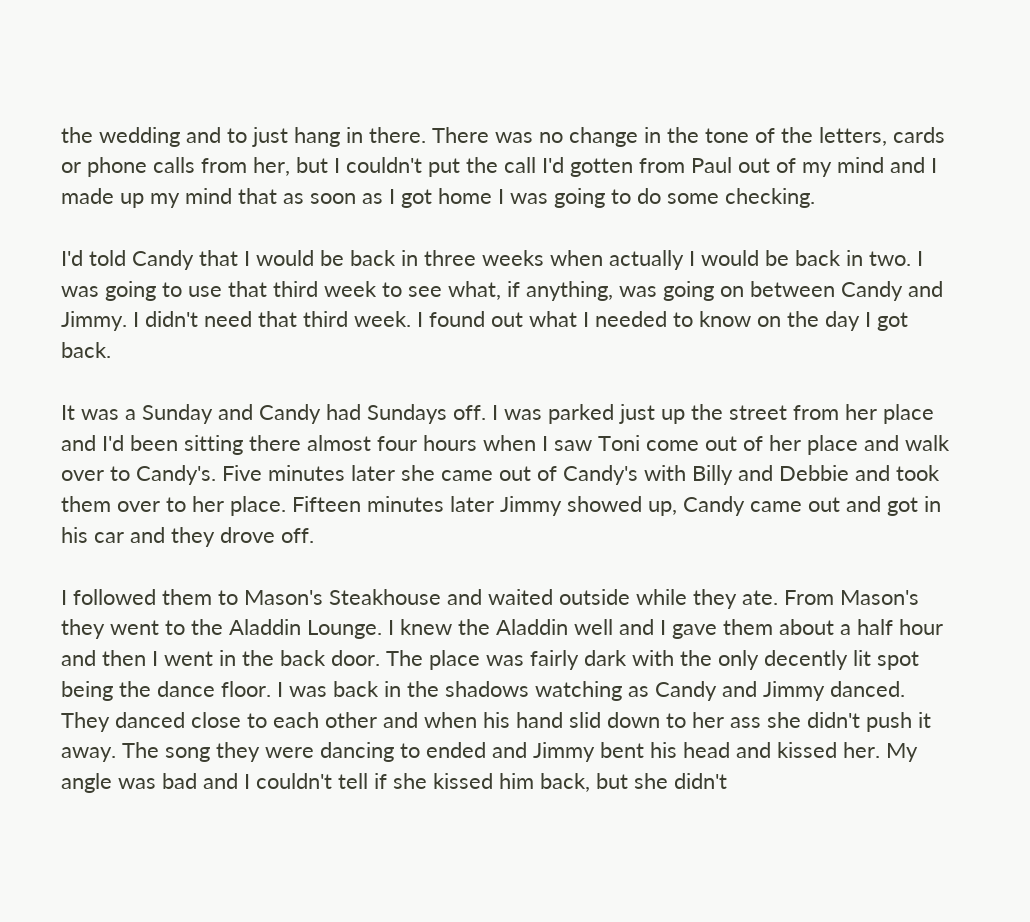the wedding and to just hang in there. There was no change in the tone of the letters, cards or phone calls from her, but I couldn't put the call I'd gotten from Paul out of my mind and I made up my mind that as soon as I got home I was going to do some checking.

I'd told Candy that I would be back in three weeks when actually I would be back in two. I was going to use that third week to see what, if anything, was going on between Candy and Jimmy. I didn't need that third week. I found out what I needed to know on the day I got back.

It was a Sunday and Candy had Sundays off. I was parked just up the street from her place and I'd been sitting there almost four hours when I saw Toni come out of her place and walk over to Candy's. Five minutes later she came out of Candy's with Billy and Debbie and took them over to her place. Fifteen minutes later Jimmy showed up, Candy came out and got in his car and they drove off.

I followed them to Mason's Steakhouse and waited outside while they ate. From Mason's they went to the Aladdin Lounge. I knew the Aladdin well and I gave them about a half hour and then I went in the back door. The place was fairly dark with the only decently lit spot being the dance floor. I was back in the shadows watching as Candy and Jimmy danced. They danced close to each other and when his hand slid down to her ass she didn't push it away. The song they were dancing to ended and Jimmy bent his head and kissed her. My angle was bad and I couldn't tell if she kissed him back, but she didn't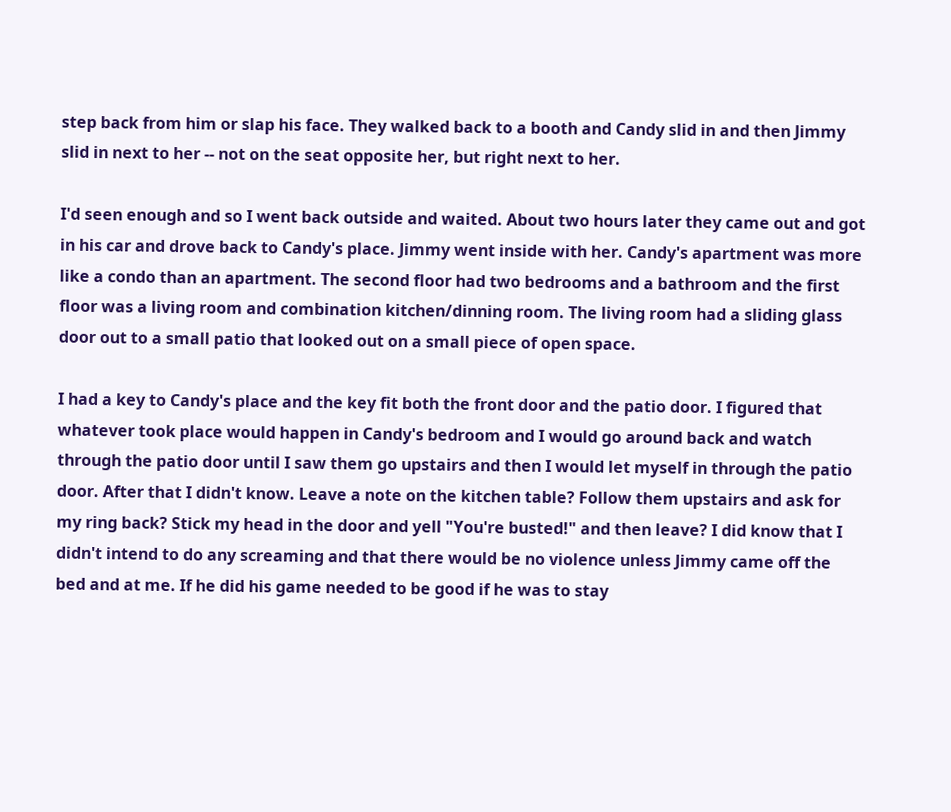step back from him or slap his face. They walked back to a booth and Candy slid in and then Jimmy slid in next to her -- not on the seat opposite her, but right next to her.

I'd seen enough and so I went back outside and waited. About two hours later they came out and got in his car and drove back to Candy's place. Jimmy went inside with her. Candy's apartment was more like a condo than an apartment. The second floor had two bedrooms and a bathroom and the first floor was a living room and combination kitchen/dinning room. The living room had a sliding glass door out to a small patio that looked out on a small piece of open space.

I had a key to Candy's place and the key fit both the front door and the patio door. I figured that whatever took place would happen in Candy's bedroom and I would go around back and watch through the patio door until I saw them go upstairs and then I would let myself in through the patio door. After that I didn't know. Leave a note on the kitchen table? Follow them upstairs and ask for my ring back? Stick my head in the door and yell "You're busted!" and then leave? I did know that I didn't intend to do any screaming and that there would be no violence unless Jimmy came off the bed and at me. If he did his game needed to be good if he was to stay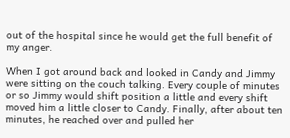out of the hospital since he would get the full benefit of my anger.

When I got around back and looked in Candy and Jimmy were sitting on the couch talking. Every couple of minutes or so Jimmy would shift position a little and every shift moved him a little closer to Candy. Finally, after about ten minutes, he reached over and pulled her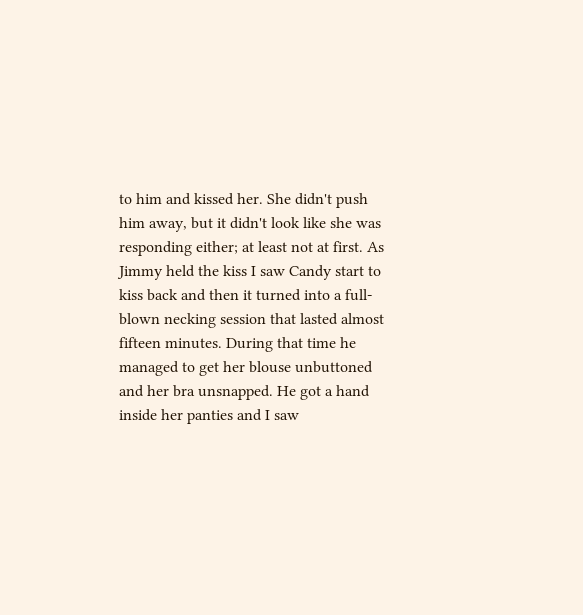to him and kissed her. She didn't push him away, but it didn't look like she was responding either; at least not at first. As Jimmy held the kiss I saw Candy start to kiss back and then it turned into a full-blown necking session that lasted almost fifteen minutes. During that time he managed to get her blouse unbuttoned and her bra unsnapped. He got a hand inside her panties and I saw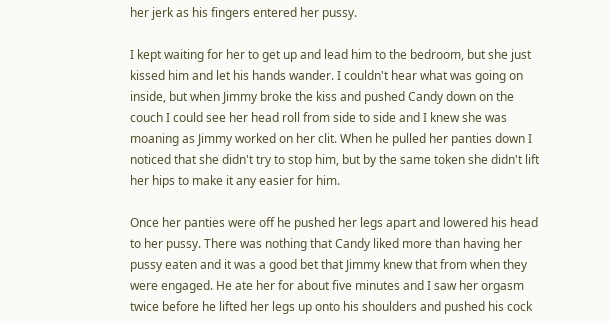her jerk as his fingers entered her pussy.

I kept waiting for her to get up and lead him to the bedroom, but she just kissed him and let his hands wander. I couldn't hear what was going on inside, but when Jimmy broke the kiss and pushed Candy down on the couch I could see her head roll from side to side and I knew she was moaning as Jimmy worked on her clit. When he pulled her panties down I noticed that she didn't try to stop him, but by the same token she didn't lift her hips to make it any easier for him.

Once her panties were off he pushed her legs apart and lowered his head to her pussy. There was nothing that Candy liked more than having her pussy eaten and it was a good bet that Jimmy knew that from when they were engaged. He ate her for about five minutes and I saw her orgasm twice before he lifted her legs up onto his shoulders and pushed his cock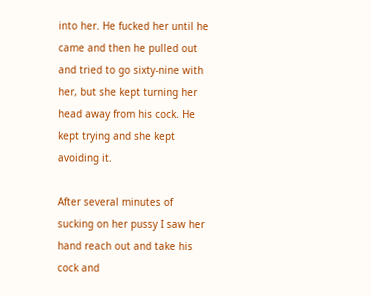into her. He fucked her until he came and then he pulled out and tried to go sixty-nine with her, but she kept turning her head away from his cock. He kept trying and she kept avoiding it.

After several minutes of sucking on her pussy I saw her hand reach out and take his cock and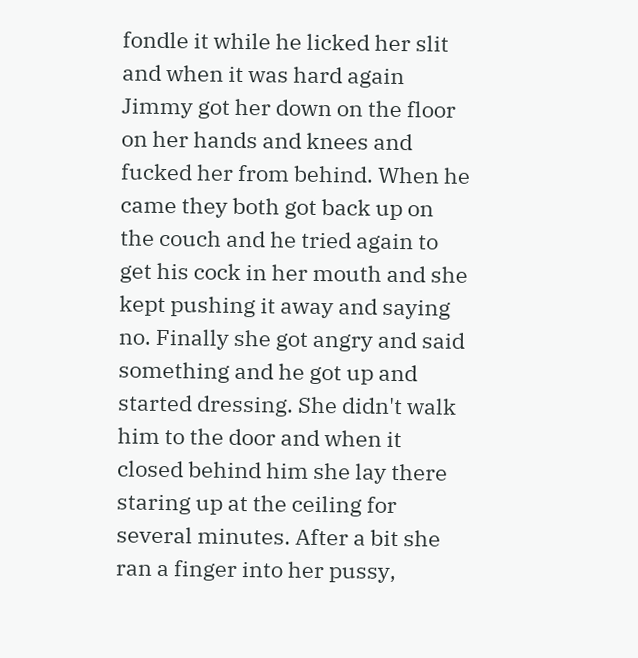fondle it while he licked her slit and when it was hard again Jimmy got her down on the floor on her hands and knees and fucked her from behind. When he came they both got back up on the couch and he tried again to get his cock in her mouth and she kept pushing it away and saying no. Finally she got angry and said something and he got up and started dressing. She didn't walk him to the door and when it closed behind him she lay there staring up at the ceiling for several minutes. After a bit she ran a finger into her pussy,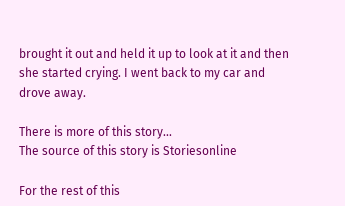brought it out and held it up to look at it and then she started crying. I went back to my car and drove away.

There is more of this story...
The source of this story is Storiesonline

For the rest of this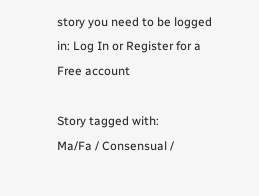story you need to be logged in: Log In or Register for a Free account

Story tagged with:
Ma/Fa / Consensual /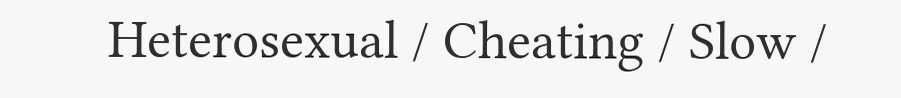Heterosexual / Cheating / Slow /